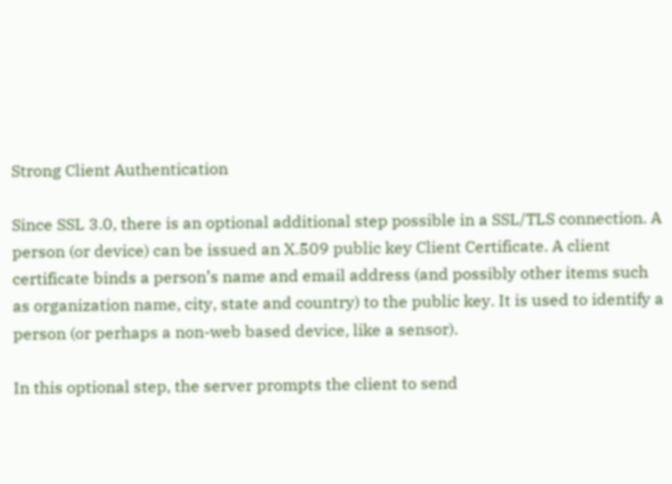Strong Client Authentication

Since SSL 3.0, there is an optional additional step possible in a SSL/TLS connection. A person (or device) can be issued an X.509 public key Client Certificate. A client certificate binds a person’s name and email address (and possibly other items such as organization name, city, state and country) to the public key. It is used to identify a person (or perhaps a non-web based device, like a sensor).

In this optional step, the server prompts the client to send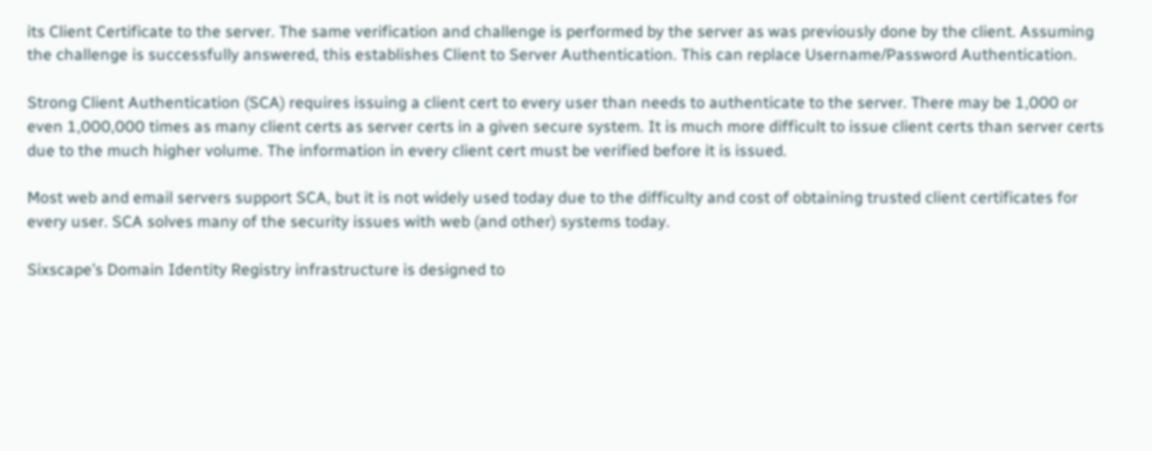its Client Certificate to the server. The same verification and challenge is performed by the server as was previously done by the client. Assuming the challenge is successfully answered, this establishes Client to Server Authentication. This can replace Username/Password Authentication.

Strong Client Authentication (SCA) requires issuing a client cert to every user than needs to authenticate to the server. There may be 1,000 or even 1,000,000 times as many client certs as server certs in a given secure system. It is much more difficult to issue client certs than server certs due to the much higher volume. The information in every client cert must be verified before it is issued.

Most web and email servers support SCA, but it is not widely used today due to the difficulty and cost of obtaining trusted client certificates for every user. SCA solves many of the security issues with web (and other) systems today.

Sixscape’s Domain Identity Registry infrastructure is designed to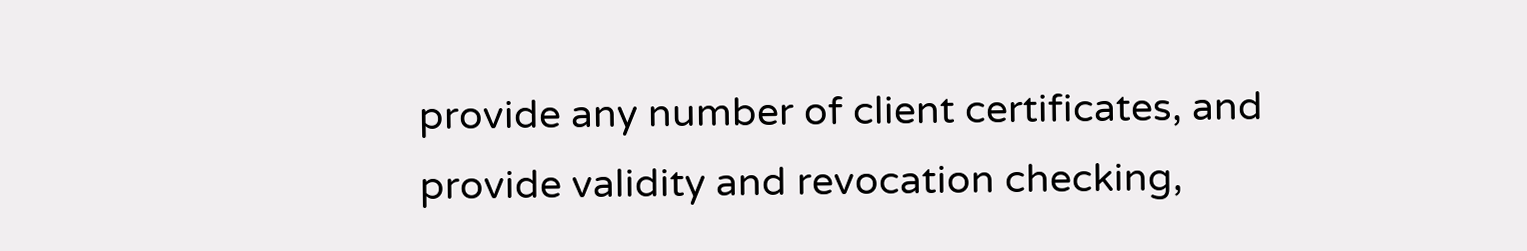provide any number of client certificates, and provide validity and revocation checking,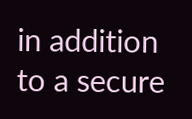in addition to a secure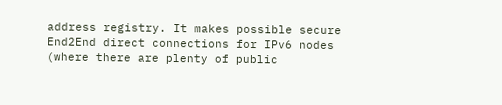address registry. It makes possible secure End2End direct connections for IPv6 nodes (where there are plenty of public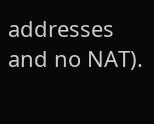addresses and no NAT).